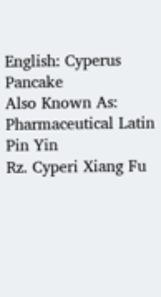English: Cyperus Pancake
Also Known As:
Pharmaceutical Latin
Pin Yin
Rz. Cyperi Xiang Fu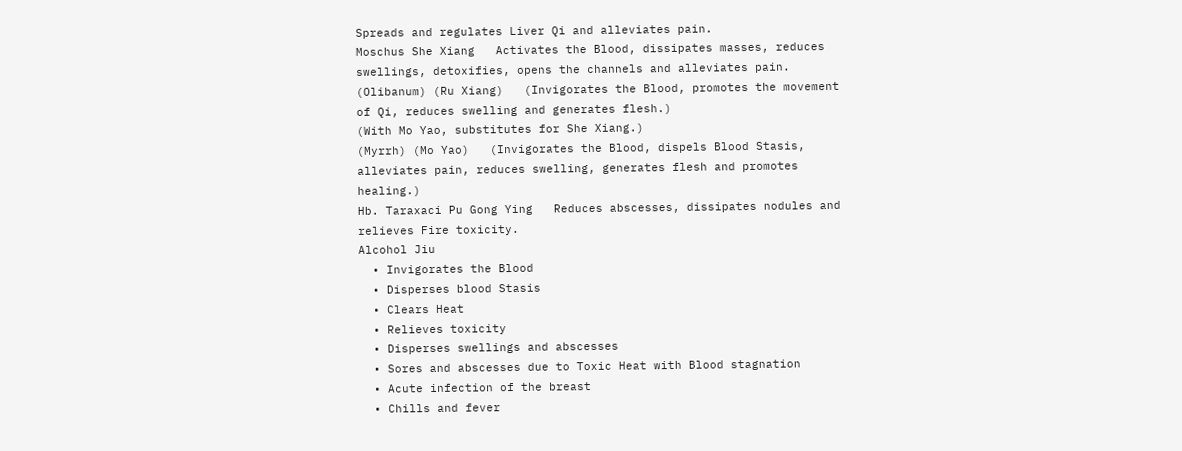Spreads and regulates Liver Qi and alleviates pain.
Moschus She Xiang   Activates the Blood, dissipates masses, reduces swellings, detoxifies, opens the channels and alleviates pain.
(Olibanum) (Ru Xiang)   (Invigorates the Blood, promotes the movement of Qi, reduces swelling and generates flesh.)
(With Mo Yao, substitutes for She Xiang.)
(Myrrh) (Mo Yao)   (Invigorates the Blood, dispels Blood Stasis, alleviates pain, reduces swelling, generates flesh and promotes healing.)
Hb. Taraxaci Pu Gong Ying   Reduces abscesses, dissipates nodules and relieves Fire toxicity.
Alcohol Jiu
  • Invigorates the Blood
  • Disperses blood Stasis
  • Clears Heat
  • Relieves toxicity
  • Disperses swellings and abscesses
  • Sores and abscesses due to Toxic Heat with Blood stagnation
  • Acute infection of the breast
  • Chills and fever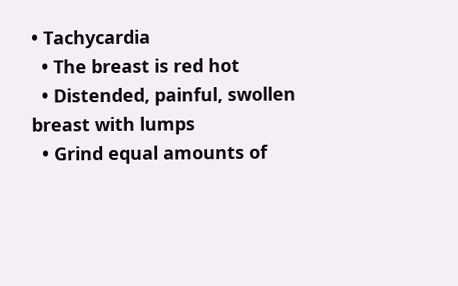• Tachycardia
  • The breast is red hot
  • Distended, painful, swollen breast with lumps
  • Grind equal amounts of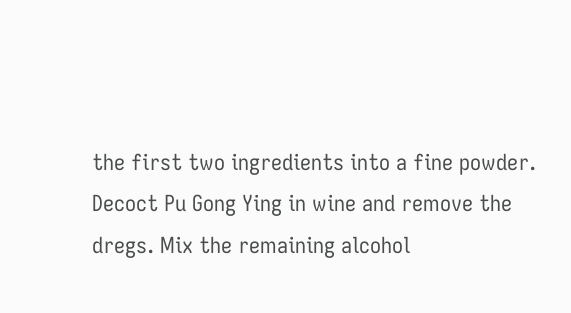the first two ingredients into a fine powder. Decoct Pu Gong Ying in wine and remove the dregs. Mix the remaining alcohol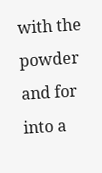with the powder and for into a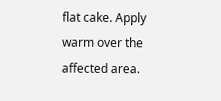flat cake. Apply warm over the affected area.